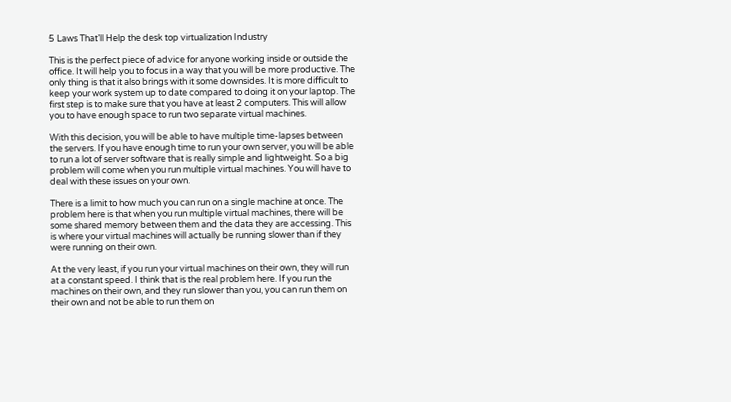5 Laws That’ll Help the desk top virtualization Industry

This is the perfect piece of advice for anyone working inside or outside the office. It will help you to focus in a way that you will be more productive. The only thing is that it also brings with it some downsides. It is more difficult to keep your work system up to date compared to doing it on your laptop. The first step is to make sure that you have at least 2 computers. This will allow you to have enough space to run two separate virtual machines.

With this decision, you will be able to have multiple time-lapses between the servers. If you have enough time to run your own server, you will be able to run a lot of server software that is really simple and lightweight. So a big problem will come when you run multiple virtual machines. You will have to deal with these issues on your own.

There is a limit to how much you can run on a single machine at once. The problem here is that when you run multiple virtual machines, there will be some shared memory between them and the data they are accessing. This is where your virtual machines will actually be running slower than if they were running on their own.

At the very least, if you run your virtual machines on their own, they will run at a constant speed. I think that is the real problem here. If you run the machines on their own, and they run slower than you, you can run them on their own and not be able to run them on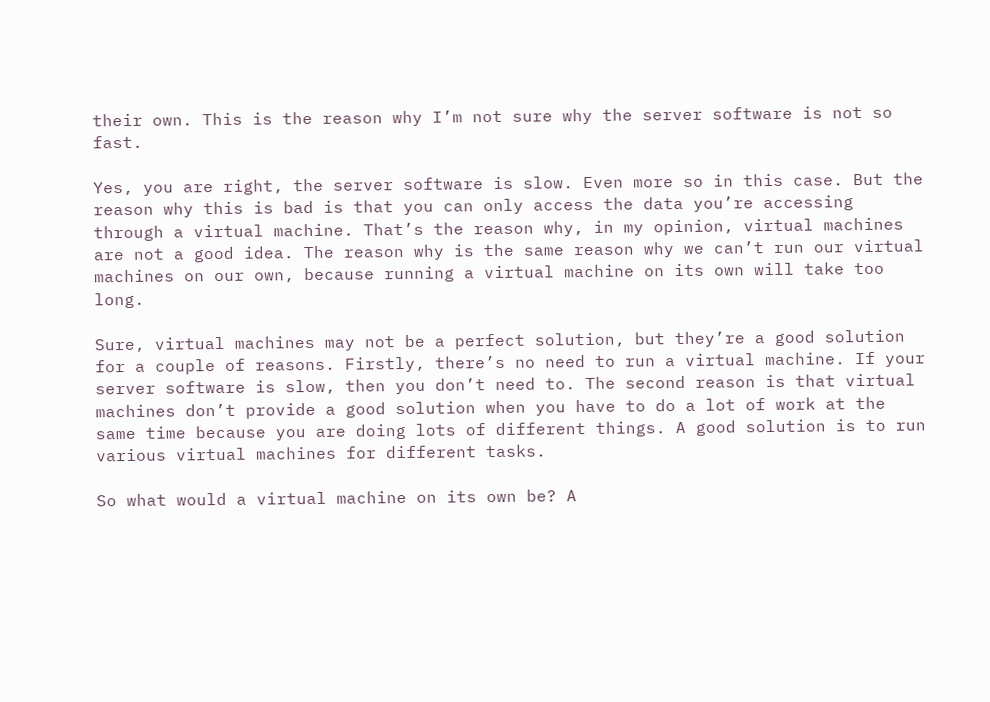their own. This is the reason why I’m not sure why the server software is not so fast.

Yes, you are right, the server software is slow. Even more so in this case. But the reason why this is bad is that you can only access the data you’re accessing through a virtual machine. That’s the reason why, in my opinion, virtual machines are not a good idea. The reason why is the same reason why we can’t run our virtual machines on our own, because running a virtual machine on its own will take too long.

Sure, virtual machines may not be a perfect solution, but they’re a good solution for a couple of reasons. Firstly, there’s no need to run a virtual machine. If your server software is slow, then you don’t need to. The second reason is that virtual machines don’t provide a good solution when you have to do a lot of work at the same time because you are doing lots of different things. A good solution is to run various virtual machines for different tasks.

So what would a virtual machine on its own be? A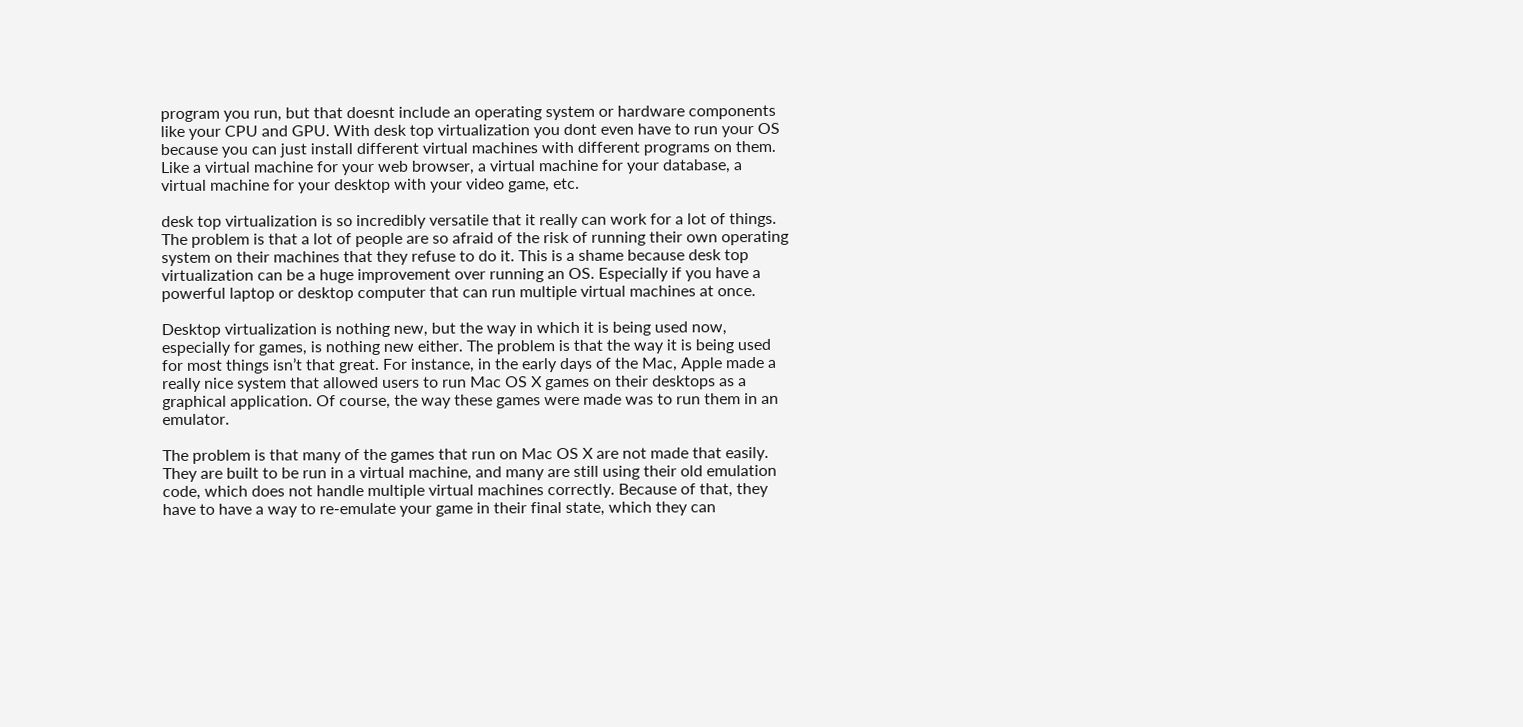program you run, but that doesnt include an operating system or hardware components like your CPU and GPU. With desk top virtualization you dont even have to run your OS because you can just install different virtual machines with different programs on them. Like a virtual machine for your web browser, a virtual machine for your database, a virtual machine for your desktop with your video game, etc.

desk top virtualization is so incredibly versatile that it really can work for a lot of things. The problem is that a lot of people are so afraid of the risk of running their own operating system on their machines that they refuse to do it. This is a shame because desk top virtualization can be a huge improvement over running an OS. Especially if you have a powerful laptop or desktop computer that can run multiple virtual machines at once.

Desktop virtualization is nothing new, but the way in which it is being used now, especially for games, is nothing new either. The problem is that the way it is being used for most things isn’t that great. For instance, in the early days of the Mac, Apple made a really nice system that allowed users to run Mac OS X games on their desktops as a graphical application. Of course, the way these games were made was to run them in an emulator.

The problem is that many of the games that run on Mac OS X are not made that easily. They are built to be run in a virtual machine, and many are still using their old emulation code, which does not handle multiple virtual machines correctly. Because of that, they have to have a way to re-emulate your game in their final state, which they can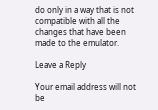do only in a way that is not compatible with all the changes that have been made to the emulator.

Leave a Reply

Your email address will not be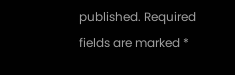published. Required fields are marked *